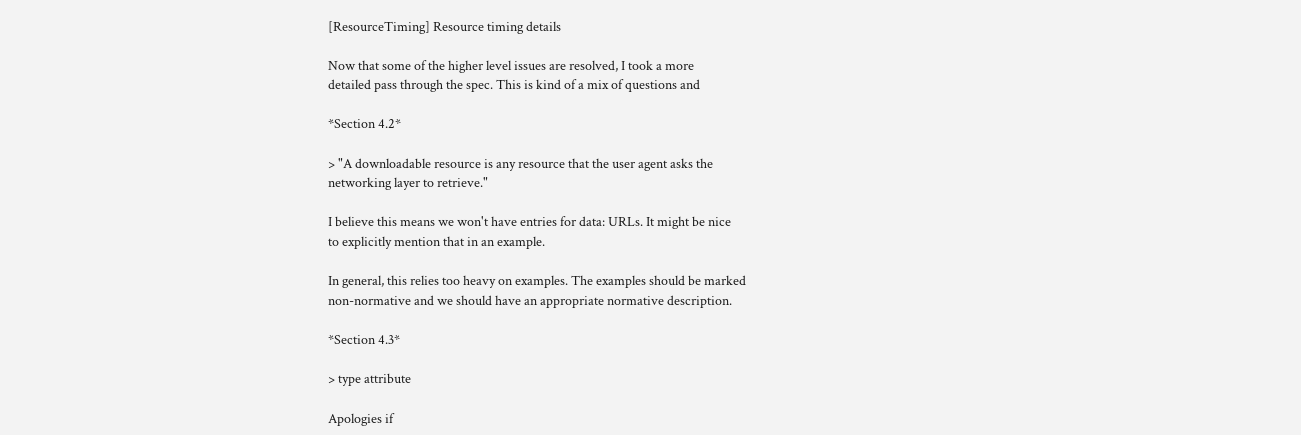[ResourceTiming] Resource timing details

Now that some of the higher level issues are resolved, I took a more
detailed pass through the spec. This is kind of a mix of questions and

*Section 4.2*

> "A downloadable resource is any resource that the user agent asks the
networking layer to retrieve."

I believe this means we won't have entries for data: URLs. It might be nice
to explicitly mention that in an example.

In general, this relies too heavy on examples. The examples should be marked
non-normative and we should have an appropriate normative description.

*Section 4.3*

> type attribute

Apologies if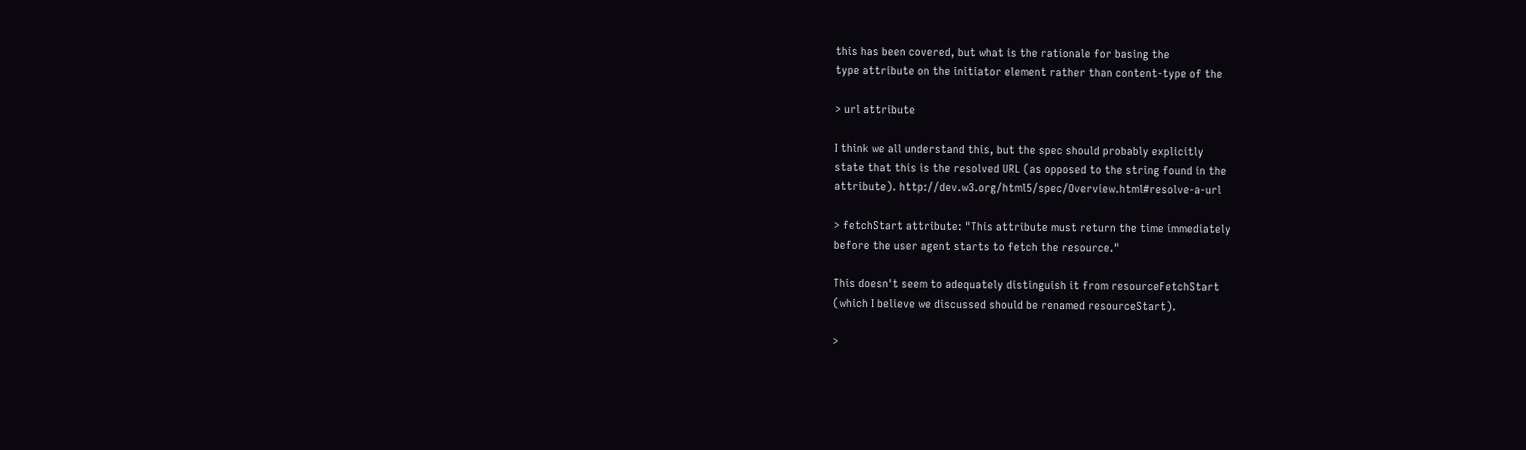this has been covered, but what is the rationale for basing the
type attribute on the initiator element rather than content-type of the

> url attribute

I think we all understand this, but the spec should probably explicitly
state that this is the resolved URL (as opposed to the string found in the
attribute). http://dev.w3.org/html5/spec/Overview.html#resolve-a-url

> fetchStart attribute: "This attribute must return the time immediately
before the user agent starts to fetch the resource."

This doesn't seem to adequately distinguish it from resourceFetchStart
(which I believe we discussed should be renamed resourceStart).

>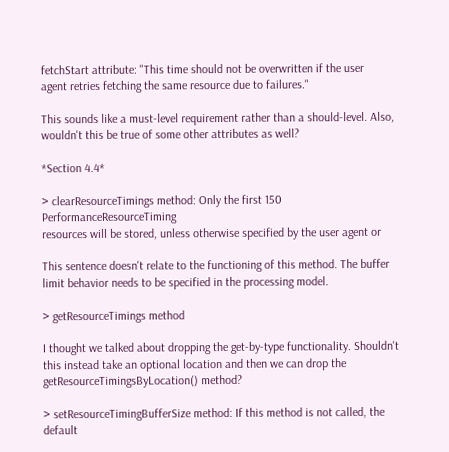fetchStart attribute: "This time should not be overwritten if the user
agent retries fetching the same resource due to failures."

This sounds like a must-level requirement rather than a should-level. Also,
wouldn't this be true of some other attributes as well?

*Section 4.4*

> clearResourceTimings method: Only the first 150 PerformanceResourceTiming
resources will be stored, unless otherwise specified by the user agent or

This sentence doesn't relate to the functioning of this method. The buffer
limit behavior needs to be specified in the processing model.

> getResourceTimings method

I thought we talked about dropping the get-by-type functionality. Shouldn't
this instead take an optional location and then we can drop the
getResourceTimingsByLocation() method?

> setResourceTimingBufferSize method: If this method is not called, the
default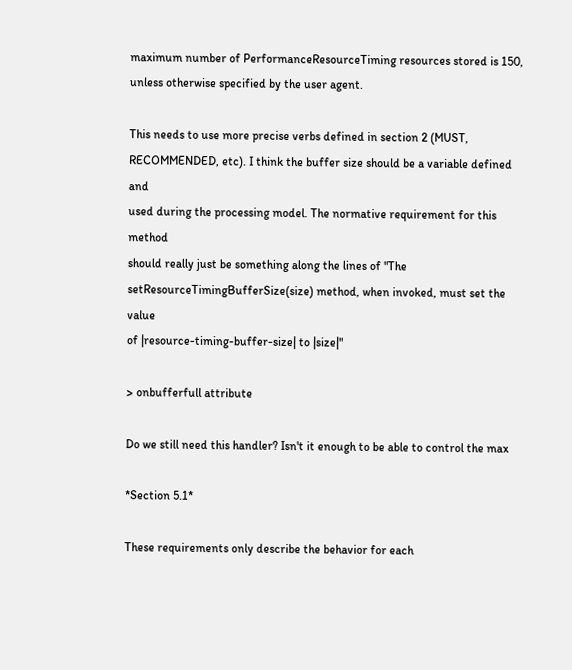maximum number of PerformanceResourceTiming resources stored is 150,
unless otherwise specified by the user agent.

This needs to use more precise verbs defined in section 2 (MUST,
RECOMMENDED, etc). I think the buffer size should be a variable defined and
used during the processing model. The normative requirement for this method
should really just be something along the lines of "The
setResourceTimingBufferSize(size) method, when invoked, must set the value
of |resource-timing-buffer-size| to |size|"

> onbufferfull attribute

Do we still need this handler? Isn't it enough to be able to control the max

*Section 5.1*

These requirements only describe the behavior for each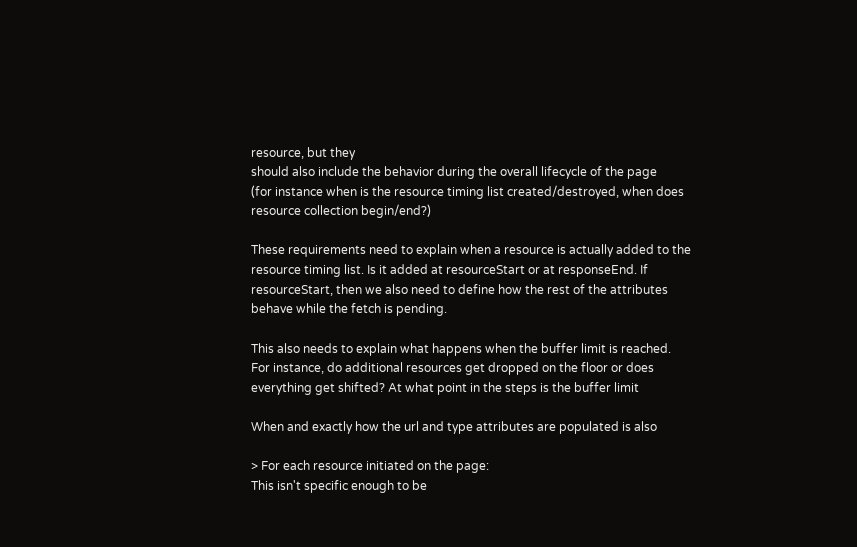resource, but they
should also include the behavior during the overall lifecycle of the page
(for instance when is the resource timing list created/destroyed, when does
resource collection begin/end?)

These requirements need to explain when a resource is actually added to the
resource timing list. Is it added at resourceStart or at responseEnd. If
resourceStart, then we also need to define how the rest of the attributes
behave while the fetch is pending.

This also needs to explain what happens when the buffer limit is reached.
For instance, do additional resources get dropped on the floor or does
everything get shifted? At what point in the steps is the buffer limit

When and exactly how the url and type attributes are populated is also

> For each resource initiated on the page:
This isn't specific enough to be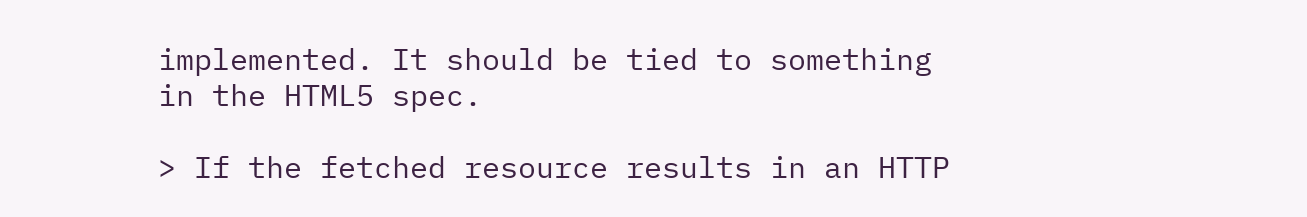implemented. It should be tied to something
in the HTML5 spec.

> If the fetched resource results in an HTTP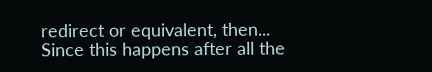redirect or equivalent, then...
Since this happens after all the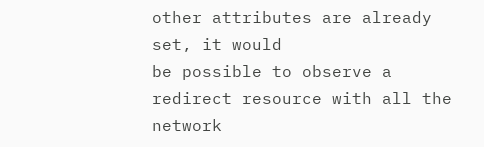other attributes are already set, it would
be possible to observe a redirect resource with all the network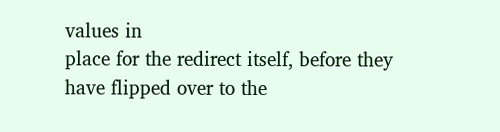values in
place for the redirect itself, before they have flipped over to the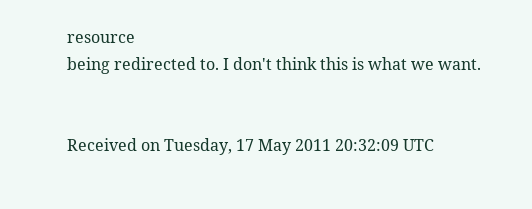resource
being redirected to. I don't think this is what we want.


Received on Tuesday, 17 May 2011 20:32:09 UTC